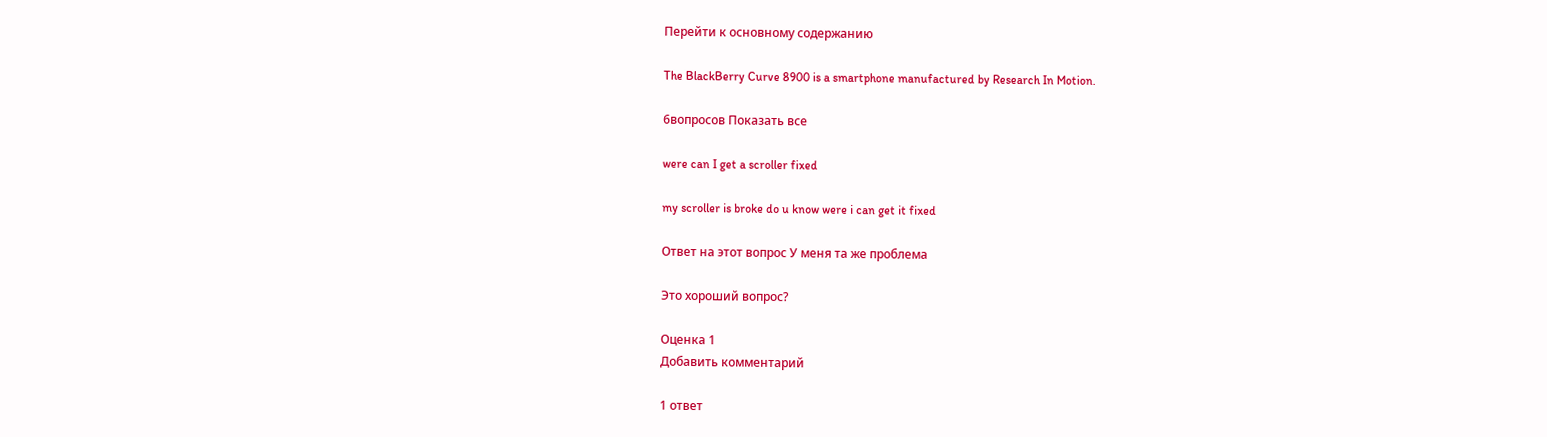Перейти к основному содержанию

The BlackBerry Curve 8900 is a smartphone manufactured by Research In Motion.

6вопросов Показать все

were can I get a scroller fixed

my scroller is broke do u know were i can get it fixed

Ответ на этот вопрос У меня та же проблема

Это хороший вопрос?

Оценка 1
Добавить комментарий

1 ответ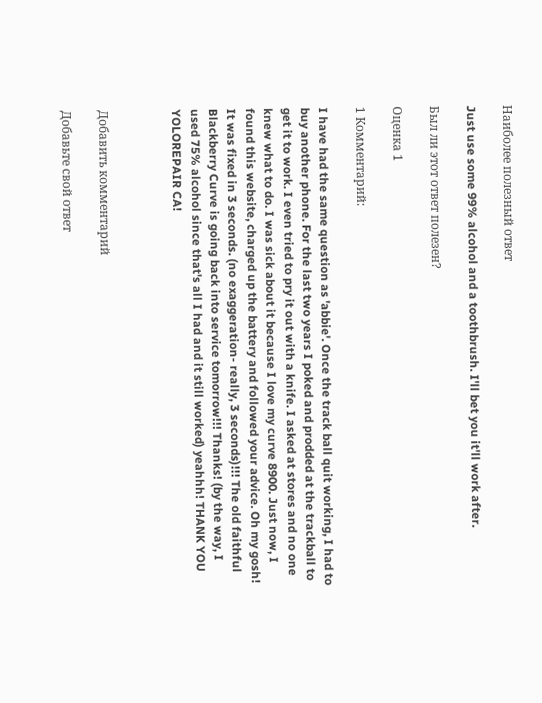Наиболее полезный ответ

Just use some 99% alcohol and a toothbrush. I'll bet you it'll work after.

Был ли этот ответ полезен?

Оценка 1

1 Комментарий:

I have had the same question as 'abbie'. Once the track ball quit working, I had to buy another phone. For the last two years I poked and prodded at the trackball to get it to work. I even tried to pry it out with a knife. I asked at stores and no one knew what to do. I was sick about it because I love my curve 8900. Just now, I found this website, charged up the battery and followed your advice. Oh my gosh! It was fixed in 3 seconds. (no exaggeration- really, 3 seconds)!!! The old faithful Blackberry Curve is going back into service tomorrow!!! Thanks! (by the way, I used 75% alcohol since that's all I had and it still worked) yeahhh! THANK YOU YOLOREPAIR CA!



Добавить комментарий

Добавьте свой ответ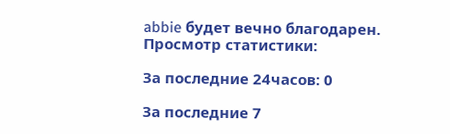abbie будет вечно благодарен.
Просмотр статистики:

За последние 24часов: 0

За последние 7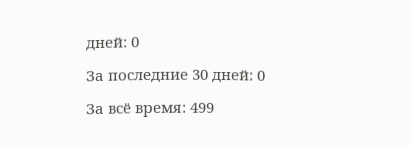дней: 0

За последние 30 дней: 0

За всё время: 499